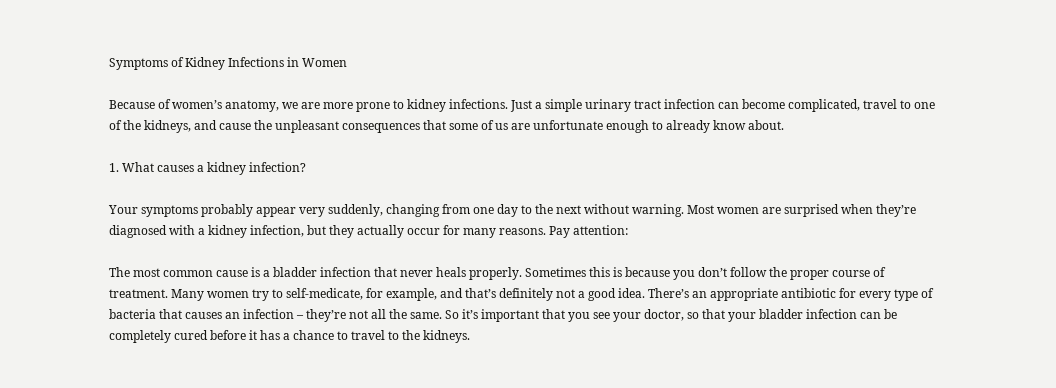Symptoms of Kidney Infections in Women

Because of women’s anatomy, we are more prone to kidney infections. Just a simple urinary tract infection can become complicated, travel to one of the kidneys, and cause the unpleasant consequences that some of us are unfortunate enough to already know about.

1. What causes a kidney infection?

Your symptoms probably appear very suddenly, changing from one day to the next without warning. Most women are surprised when they’re diagnosed with a kidney infection, but they actually occur for many reasons. Pay attention:

The most common cause is a bladder infection that never heals properly. Sometimes this is because you don’t follow the proper course of treatment. Many women try to self-medicate, for example, and that’s definitely not a good idea. There’s an appropriate antibiotic for every type of bacteria that causes an infection – they’re not all the same. So it’s important that you see your doctor, so that your bladder infection can be completely cured before it has a chance to travel to the kidneys.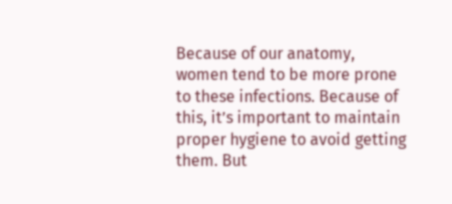Because of our anatomy, women tend to be more prone to these infections. Because of this, it’s important to maintain proper hygiene to avoid getting them. But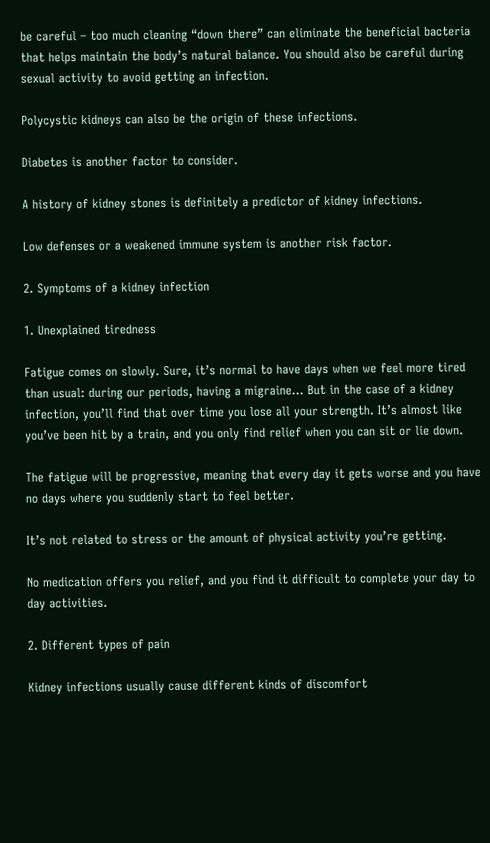be careful – too much cleaning “down there” can eliminate the beneficial bacteria that helps maintain the body’s natural balance. You should also be careful during sexual activity to avoid getting an infection.

Polycystic kidneys can also be the origin of these infections.

Diabetes is another factor to consider.

A history of kidney stones is definitely a predictor of kidney infections.

Low defenses or a weakened immune system is another risk factor.

2. Symptoms of a kidney infection

1. Unexplained tiredness

Fatigue comes on slowly. Sure, it’s normal to have days when we feel more tired than usual: during our periods, having a migraine… But in the case of a kidney infection, you’ll find that over time you lose all your strength. It’s almost like you’ve been hit by a train, and you only find relief when you can sit or lie down.

The fatigue will be progressive, meaning that every day it gets worse and you have no days where you suddenly start to feel better.

It’s not related to stress or the amount of physical activity you’re getting.

No medication offers you relief, and you find it difficult to complete your day to day activities.

2. Different types of pain

Kidney infections usually cause different kinds of discomfort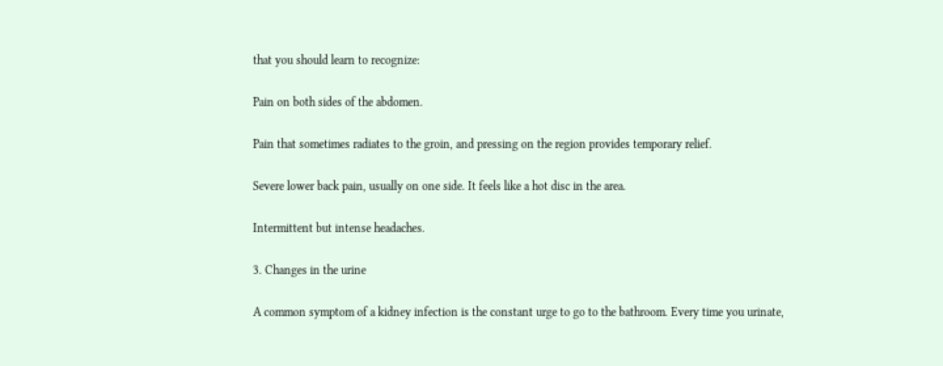that you should learn to recognize:

Pain on both sides of the abdomen.

Pain that sometimes radiates to the groin, and pressing on the region provides temporary relief.

Severe lower back pain, usually on one side. It feels like a hot disc in the area.

Intermittent but intense headaches.

3. Changes in the urine

A common symptom of a kidney infection is the constant urge to go to the bathroom. Every time you urinate,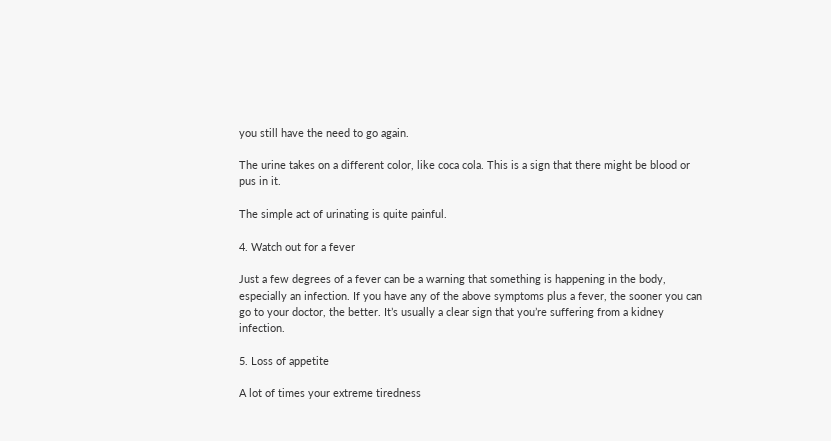you still have the need to go again.

The urine takes on a different color, like coca cola. This is a sign that there might be blood or pus in it.

The simple act of urinating is quite painful.

4. Watch out for a fever

Just a few degrees of a fever can be a warning that something is happening in the body, especially an infection. If you have any of the above symptoms plus a fever, the sooner you can go to your doctor, the better. It’s usually a clear sign that you’re suffering from a kidney infection.

5. Loss of appetite

A lot of times your extreme tiredness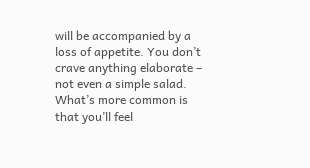will be accompanied by a loss of appetite. You don’t crave anything elaborate – not even a simple salad. What’s more common is that you’ll feel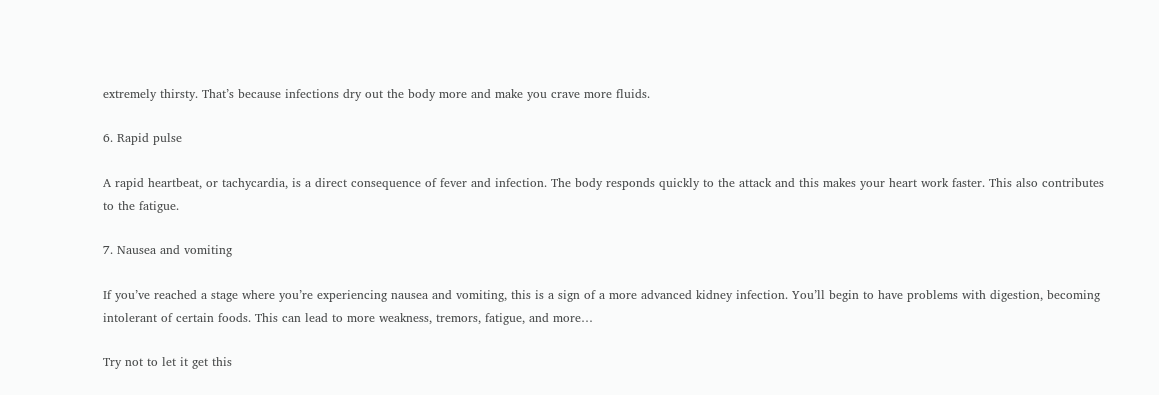extremely thirsty. That’s because infections dry out the body more and make you crave more fluids.

6. Rapid pulse

A rapid heartbeat, or tachycardia, is a direct consequence of fever and infection. The body responds quickly to the attack and this makes your heart work faster. This also contributes to the fatigue.

7. Nausea and vomiting

If you’ve reached a stage where you’re experiencing nausea and vomiting, this is a sign of a more advanced kidney infection. You’ll begin to have problems with digestion, becoming intolerant of certain foods. This can lead to more weakness, tremors, fatigue, and more…

Try not to let it get this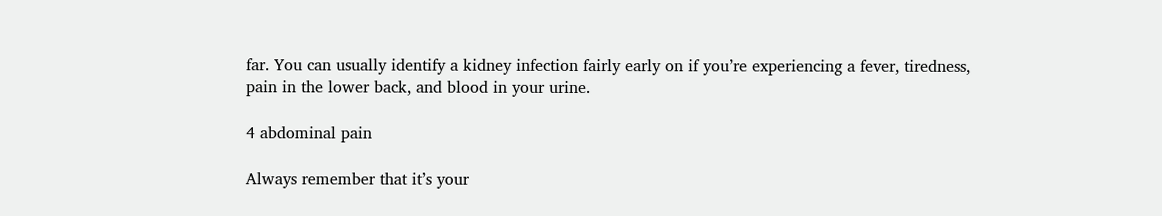far. You can usually identify a kidney infection fairly early on if you’re experiencing a fever, tiredness, pain in the lower back, and blood in your urine.

4 abdominal pain

Always remember that it’s your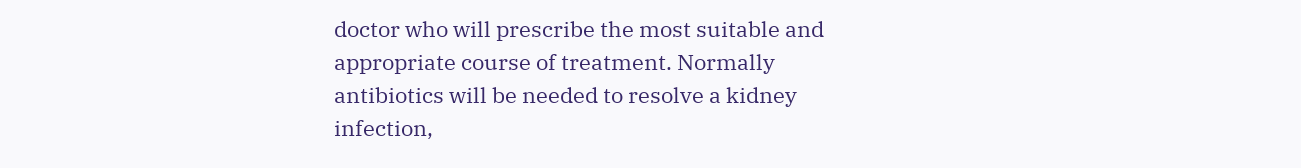doctor who will prescribe the most suitable and appropriate course of treatment. Normally antibiotics will be needed to resolve a kidney infection,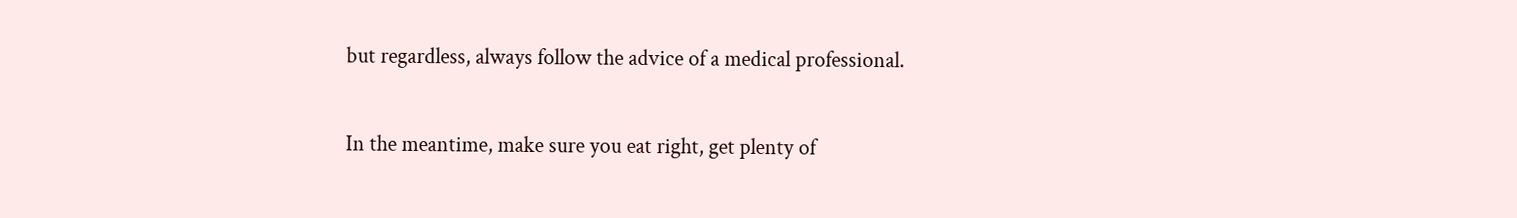but regardless, always follow the advice of a medical professional.

In the meantime, make sure you eat right, get plenty of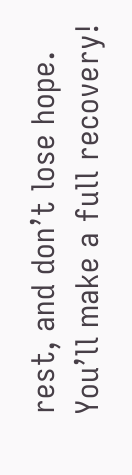rest, and don’t lose hope. You’ll make a full recovery!